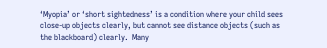‘Myopia’ or ‘short sightedness’ is a condition where your child sees close-up objects clearly, but cannot see distance objects (such as the blackboard) clearly.  Many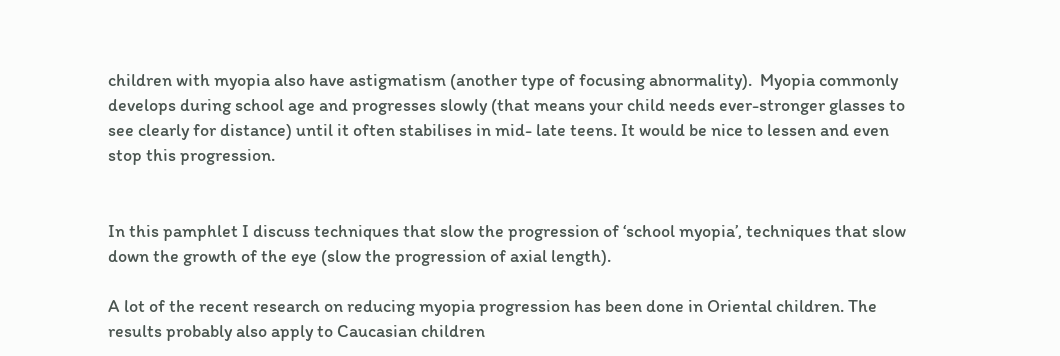children with myopia also have astigmatism (another type of focusing abnormality).  Myopia commonly develops during school age and progresses slowly (that means your child needs ever-stronger glasses to see clearly for distance) until it often stabilises in mid- late teens. It would be nice to lessen and even stop this progression.


In this pamphlet I discuss techniques that slow the progression of ‘school myopia’, techniques that slow down the growth of the eye (slow the progression of axial length).

A lot of the recent research on reducing myopia progression has been done in Oriental children. The results probably also apply to Caucasian children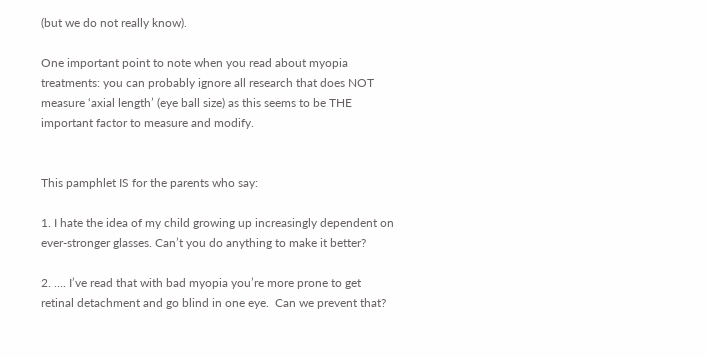(but we do not really know).

One important point to note when you read about myopia treatments: you can probably ignore all research that does NOT measure ‘axial length’ (eye ball size) as this seems to be THE important factor to measure and modify.


This pamphlet IS for the parents who say:

1. I hate the idea of my child growing up increasingly dependent on ever-stronger glasses. Can’t you do anything to make it better?

2. …. I’ve read that with bad myopia you’re more prone to get retinal detachment and go blind in one eye.  Can we prevent that?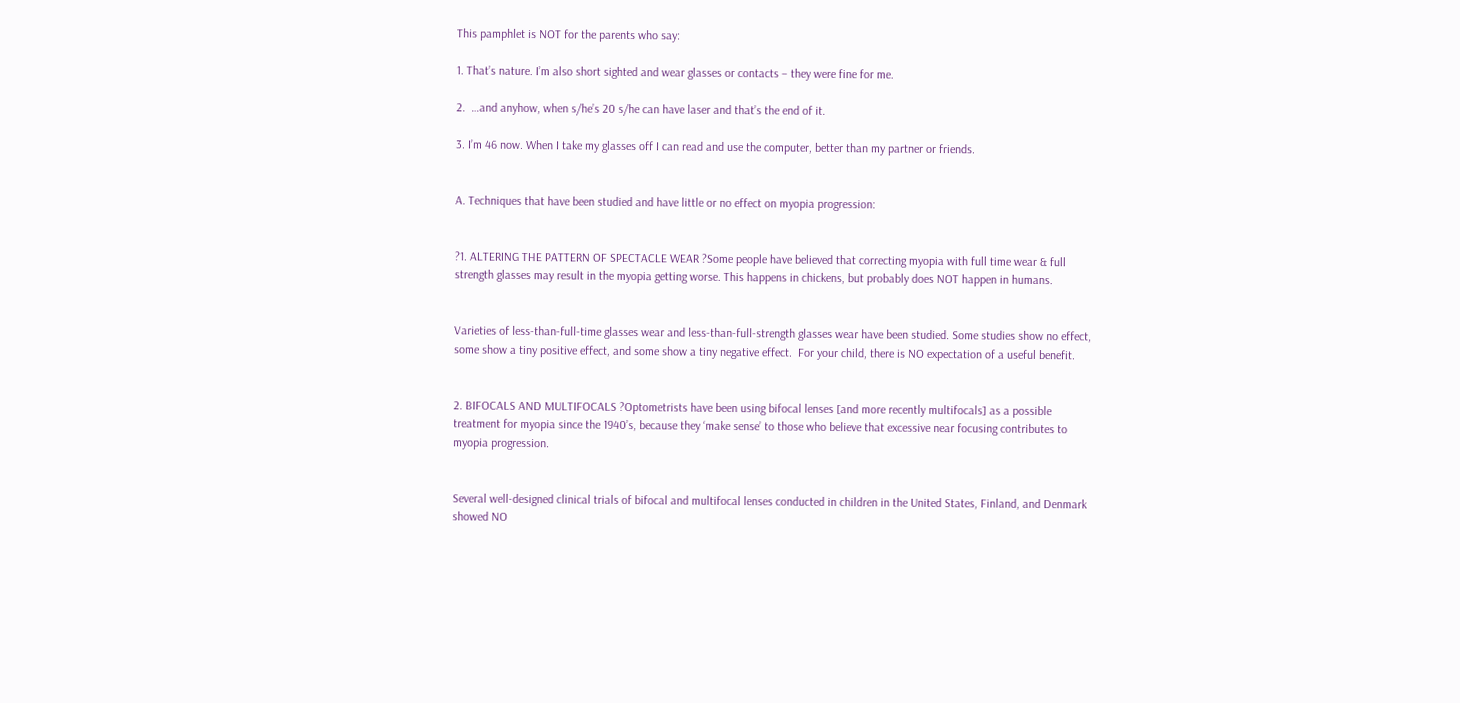This pamphlet is NOT for the parents who say:

1. That’s nature. I’m also short sighted and wear glasses or contacts – they were fine for me.

2.  …and anyhow, when s/he’s 20 s/he can have laser and that’s the end of it.

3. I’m 46 now. When I take my glasses off I can read and use the computer, better than my partner or friends.


A. Techniques that have been studied and have little or no effect on myopia progression:


?1. ALTERING THE PATTERN OF SPECTACLE WEAR ?Some people have believed that correcting myopia with full time wear & full strength glasses may result in the myopia getting worse. This happens in chickens, but probably does NOT happen in humans.


Varieties of less-than-full-time glasses wear and less-than-full-strength glasses wear have been studied. Some studies show no effect, some show a tiny positive effect, and some show a tiny negative effect.  For your child, there is NO expectation of a useful benefit.


2. BIFOCALS AND MULTIFOCALS ?Optometrists have been using bifocal lenses [and more recently multifocals] as a possible treatment for myopia since the 1940’s, because they ‘make sense’ to those who believe that excessive near focusing contributes to myopia progression.


Several well-designed clinical trials of bifocal and multifocal lenses conducted in children in the United States, Finland, and Denmark showed NO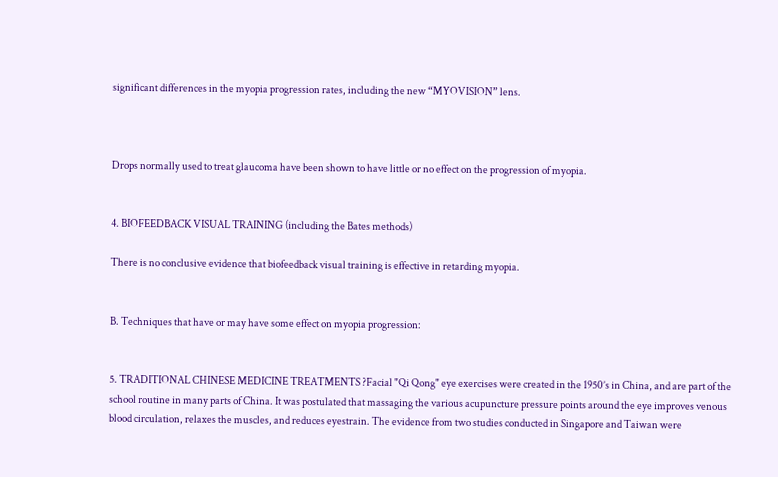significant differences in the myopia progression rates, including the new “MYOVISION” lens.



Drops normally used to treat glaucoma have been shown to have little or no effect on the progression of myopia.


4. BIOFEEDBACK VISUAL TRAINING (including the Bates methods)

There is no conclusive evidence that biofeedback visual training is effective in retarding myopia.


B. Techniques that have or may have some effect on myopia progression:


5. TRADITIONAL CHINESE MEDICINE TREATMENTS ?Facial "Qi Qong" eye exercises were created in the 1950’s in China, and are part of the school routine in many parts of China. It was postulated that massaging the various acupuncture pressure points around the eye improves venous blood circulation, relaxes the muscles, and reduces eyestrain. The evidence from two studies conducted in Singapore and Taiwan were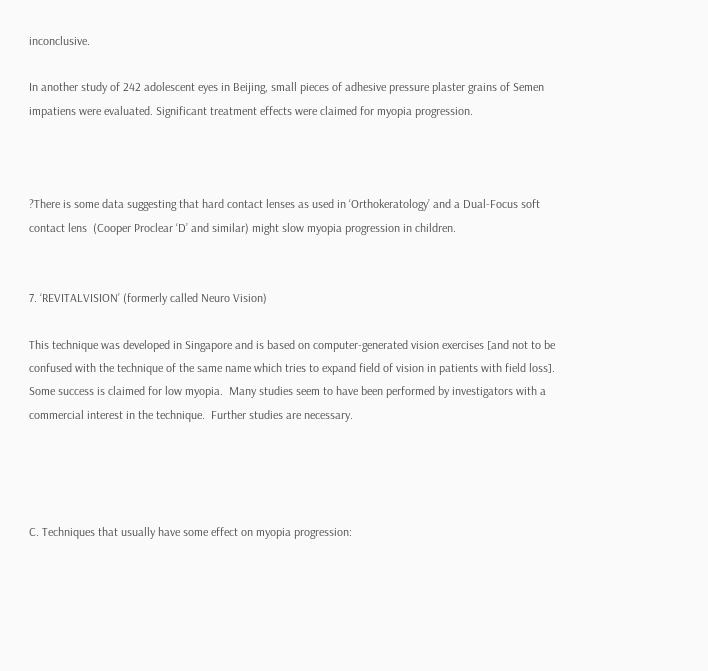inconclusive.

In another study of 242 adolescent eyes in Beijing, small pieces of adhesive pressure plaster grains of Semen impatiens were evaluated. Significant treatment effects were claimed for myopia progression.



?There is some data suggesting that hard contact lenses as used in ‘Orthokeratology’ and a Dual-Focus soft contact lens  (Cooper Proclear ‘D’ and similar) might slow myopia progression in children.


7. ‘REVITALVISION’ (formerly called Neuro Vision)

This technique was developed in Singapore and is based on computer-generated vision exercises [and not to be confused with the technique of the same name which tries to expand field of vision in patients with field loss].  Some success is claimed for low myopia.  Many studies seem to have been performed by investigators with a commercial interest in the technique.  Further studies are necessary.




C. Techniques that usually have some effect on myopia progression: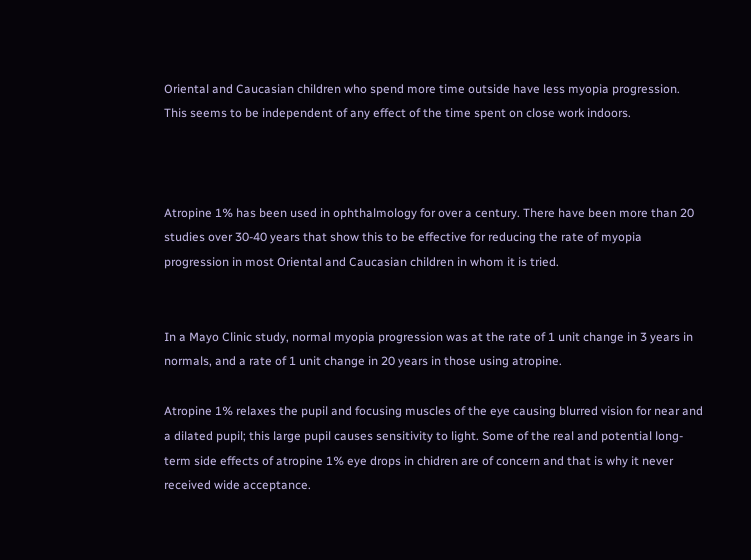Oriental and Caucasian children who spend more time outside have less myopia progression.  This seems to be independent of any effect of the time spent on close work indoors.



Atropine 1% has been used in ophthalmology for over a century. There have been more than 20 studies over 30-40 years that show this to be effective for reducing the rate of myopia progression in most Oriental and Caucasian children in whom it is tried.


In a Mayo Clinic study, normal myopia progression was at the rate of 1 unit change in 3 years in normals, and a rate of 1 unit change in 20 years in those using atropine.

Atropine 1% relaxes the pupil and focusing muscles of the eye causing blurred vision for near and a dilated pupil; this large pupil causes sensitivity to light. Some of the real and potential long-term side effects of atropine 1% eye drops in chidren are of concern and that is why it never received wide acceptance.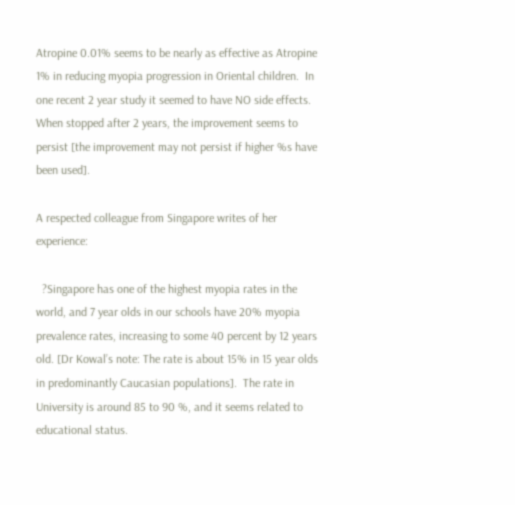Atropine 0.01% seems to be nearly as effective as Atropine 1% in reducing myopia progression in Oriental children.  In one recent 2 year study it seemed to have NO side effects.  When stopped after 2 years, the improvement seems to persist [the improvement may not persist if higher %s have been used].

A respected colleague from Singapore writes of her experience:

  ?Singapore has one of the highest myopia rates in the world, and 7 year olds in our schools have 20% myopia prevalence rates, increasing to some 40 percent by 12 years old. [Dr Kowal’s note: The rate is about 15% in 15 year olds in predominantly Caucasian populations].  The rate in University is around 85 to 90 %, and it seems related to educational status.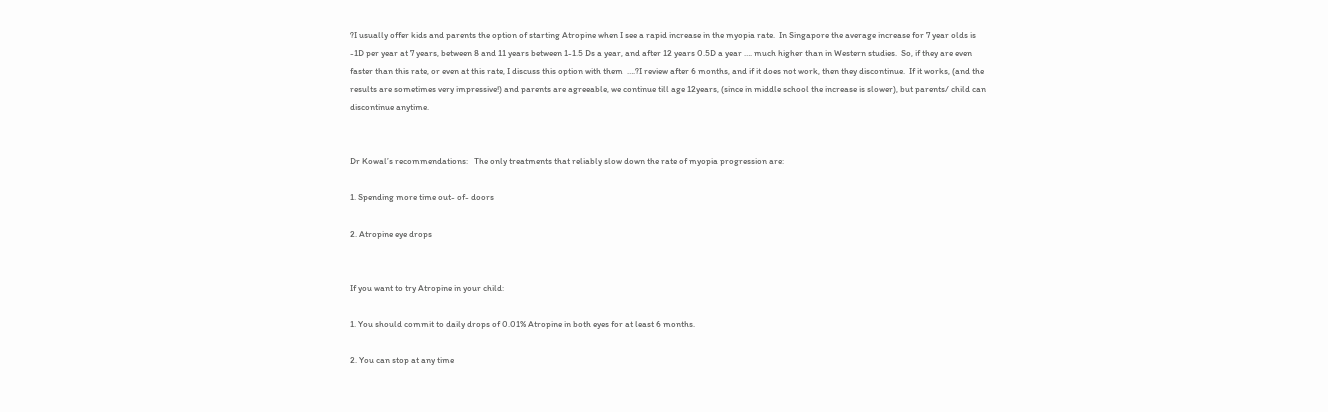?I usually offer kids and parents the option of starting Atropine when I see a rapid increase in the myopia rate.  In Singapore the average increase for 7 year olds is -1D per year at 7 years, between 8 and 11 years between 1-1.5 Ds a year, and after 12 years 0.5D a year …. much higher than in Western studies.  So, if they are even faster than this rate, or even at this rate, I discuss this option with them  ….?I review after 6 months, and if it does not work, then they discontinue.  If it works, (and the results are sometimes very impressive!) and parents are agreeable, we continue till age 12years, (since in middle school the increase is slower), but parents/ child can discontinue anytime.


Dr Kowal’s recommendations:   The only treatments that reliably slow down the rate of myopia progression are:

1. Spending more time out- of- doors

2. Atropine eye drops


If you want to try Atropine in your child:

1. You should commit to daily drops of 0.01% Atropine in both eyes for at least 6 months.

2. You can stop at any time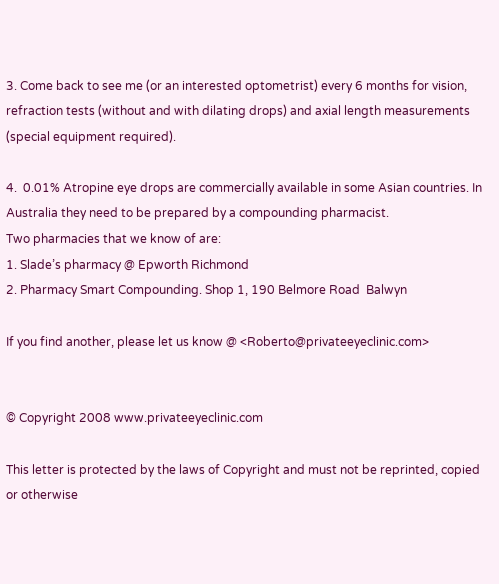3. Come back to see me (or an interested optometrist) every 6 months for vision, refraction tests (without and with dilating drops) and axial length measurements (special equipment required).

4.  0.01% Atropine eye drops are commercially available in some Asian countries. In Australia they need to be prepared by a compounding pharmacist.
Two pharmacies that we know of are:
1. Slade’s pharmacy @ Epworth Richmond
2. Pharmacy Smart Compounding. Shop 1, 190 Belmore Road  Balwyn

If you find another, please let us know @ <Roberto@privateeyeclinic.com>


© Copyright 2008 www.privateeyeclinic.com

This letter is protected by the laws of Copyright and must not be reprinted, copied or otherwise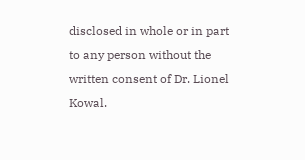disclosed in whole or in part to any person without the written consent of Dr. Lionel Kowal.